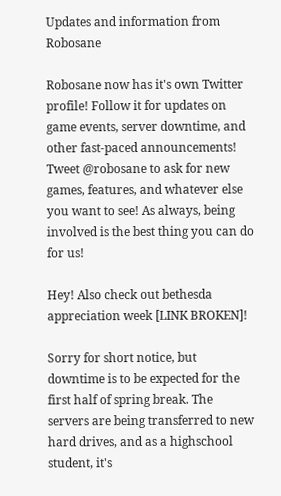Updates and information from Robosane

Robosane now has it's own Twitter profile! Follow it for updates on game events, server downtime, and other fast-paced announcements! Tweet @robosane to ask for new games, features, and whatever else you want to see! As always, being involved is the best thing you can do for us!

Hey! Also check out bethesda appreciation week [LINK BROKEN]!

Sorry for short notice, but downtime is to be expected for the first half of spring break. The servers are being transferred to new hard drives, and as a highschool student, it's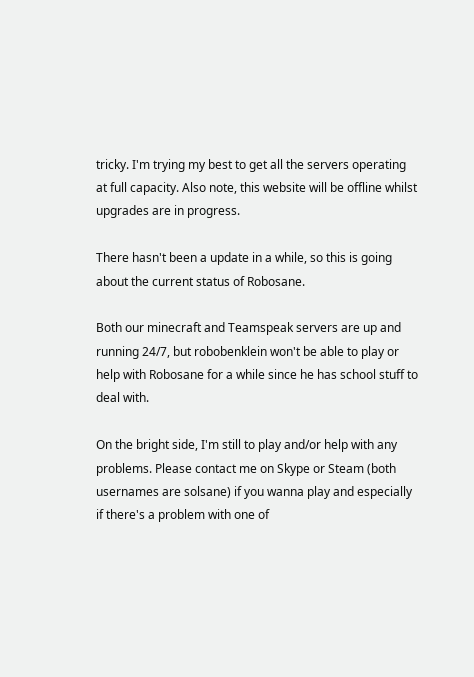tricky. I'm trying my best to get all the servers operating at full capacity. Also note, this website will be offline whilst upgrades are in progress.

There hasn't been a update in a while, so this is going about the current status of Robosane.

Both our minecraft and Teamspeak servers are up and running 24/7, but robobenklein won't be able to play or help with Robosane for a while since he has school stuff to deal with.

On the bright side, I'm still to play and/or help with any problems. Please contact me on Skype or Steam (both usernames are solsane) if you wanna play and especially if there's a problem with one of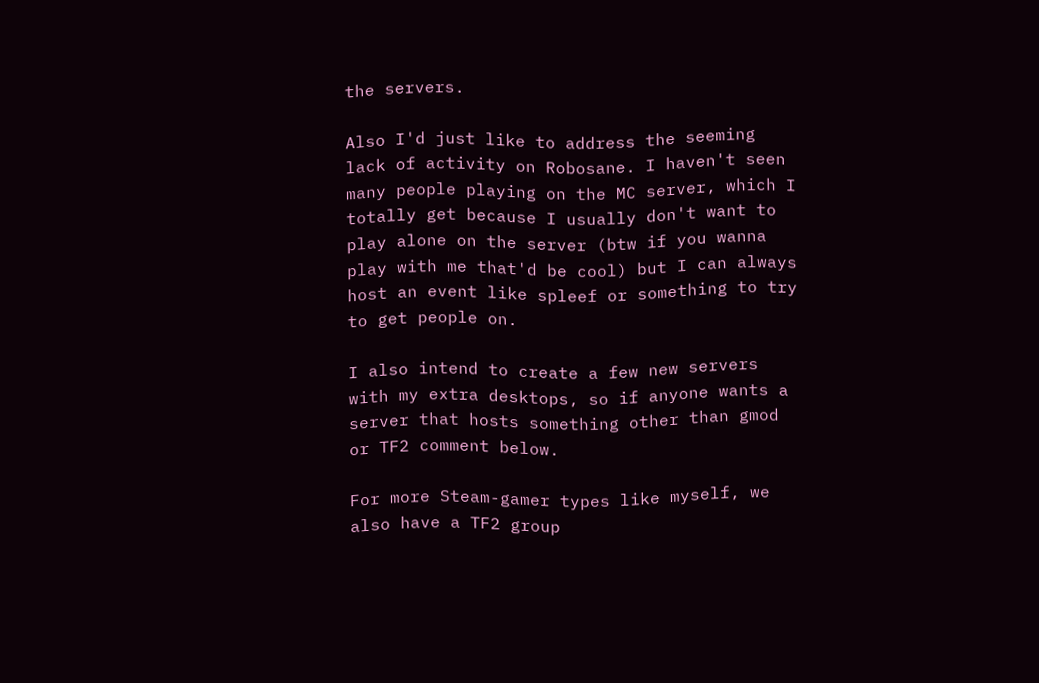the servers.

Also I'd just like to address the seeming lack of activity on Robosane. I haven't seen many people playing on the MC server, which I totally get because I usually don't want to play alone on the server (btw if you wanna play with me that'd be cool) but I can always host an event like spleef or something to try to get people on.

I also intend to create a few new servers with my extra desktops, so if anyone wants a server that hosts something other than gmod or TF2 comment below.

For more Steam-gamer types like myself, we also have a TF2 group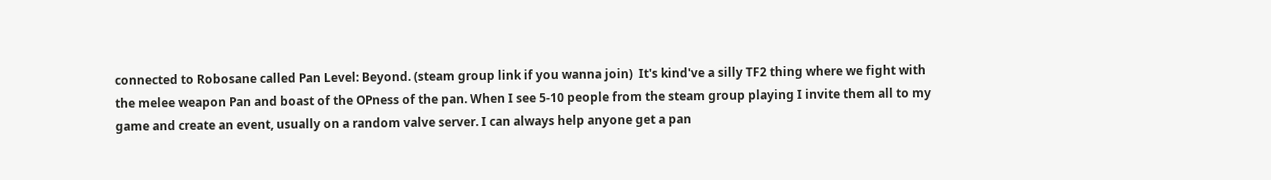connected to Robosane called Pan Level: Beyond. (steam group link if you wanna join)  It's kind've a silly TF2 thing where we fight with the melee weapon Pan and boast of the OPness of the pan. When I see 5-10 people from the steam group playing I invite them all to my game and create an event, usually on a random valve server. I can always help anyone get a pan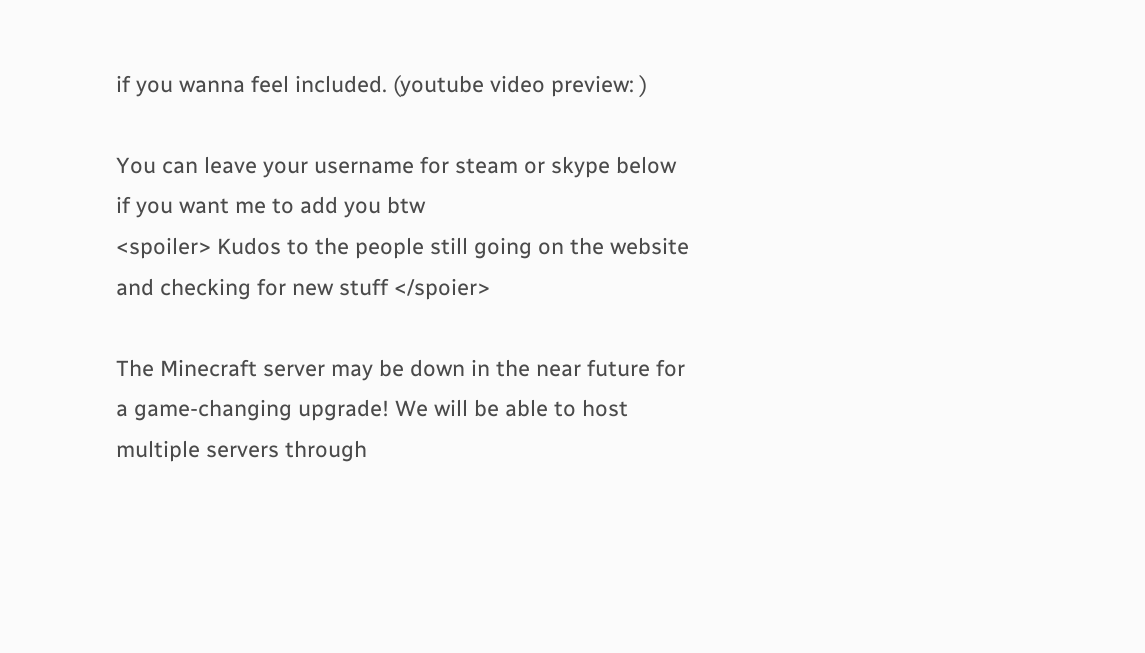if you wanna feel included. (youtube video preview: )

You can leave your username for steam or skype below if you want me to add you btw
<spoiler> Kudos to the people still going on the website and checking for new stuff </spoier>

The Minecraft server may be down in the near future for a game-changing upgrade! We will be able to host multiple servers through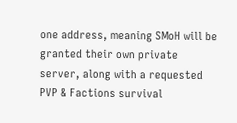one address, meaning SMoH will be granted their own private server, along with a requested PVP & Factions survival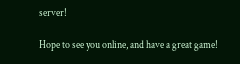server!

Hope to see you online, and have a great game!